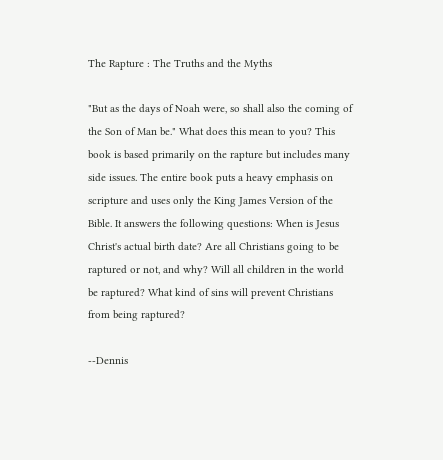The Rapture : The Truths and the Myths

"But as the days of Noah were, so shall also the coming of the Son of Man be." What does this mean to you? This book is based primarily on the rapture but includes many side issues. The entire book puts a heavy emphasis on scripture and uses only the King James Version of the Bible. It answers the following questions: When is Jesus Christ's actual birth date? Are all Christians going to be raptured or not, and why? Will all children in the world be raptured? What kind of sins will prevent Christians from being raptured?

--Dennis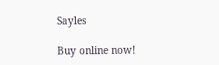Sayles

Buy online now!